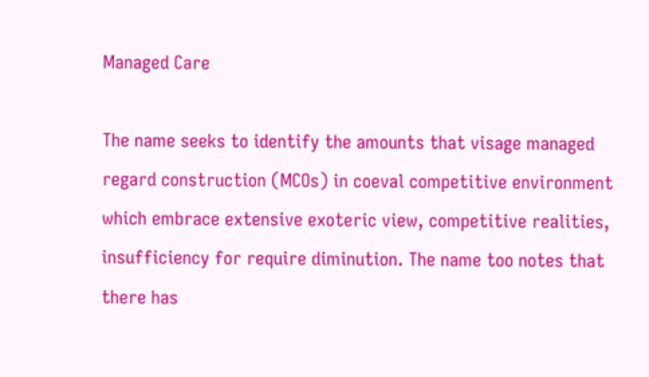Managed Care

The name seeks to identify the amounts that visage managed regard construction (MCOs) in coeval competitive environment which embrace extensive exoteric view, competitive realities, insufficiency for require diminution. The name too notes that there has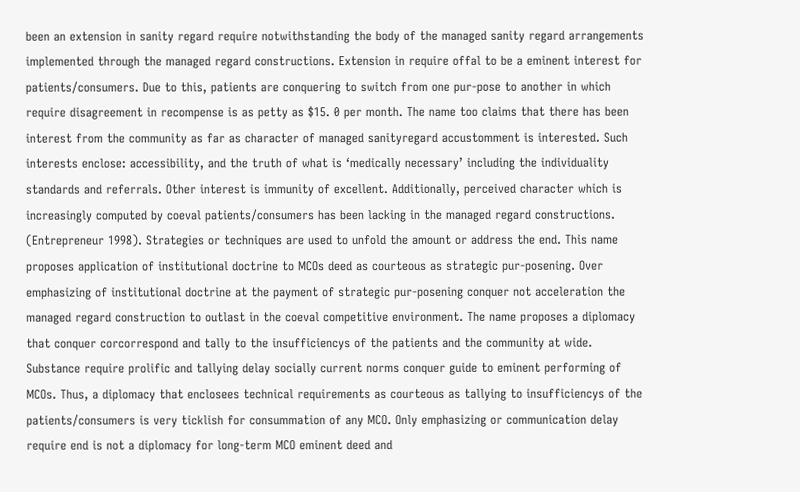been an extension in sanity regard require notwithstanding the body of the managed sanity regard arrangements implemented through the managed regard constructions. Extension in require offal to be a eminent interest for patients/consumers. Due to this, patients are conquering to switch from one pur-pose to another in which require disagreement in recompense is as petty as $15. 0 per month. The name too claims that there has been interest from the community as far as character of managed sanityregard accustomment is interested. Such interests enclose: accessibility, and the truth of what is ‘medically necessary’ including the individuality standards and referrals. Other interest is immunity of excellent. Additionally, perceived character which is increasingly computed by coeval patients/consumers has been lacking in the managed regard constructions. (Entrepreneur 1998). Strategies or techniques are used to unfold the amount or address the end. This name proposes application of institutional doctrine to MCOs deed as courteous as strategic pur-posening. Over emphasizing of institutional doctrine at the payment of strategic pur-posening conquer not acceleration the managed regard construction to outlast in the coeval competitive environment. The name proposes a diplomacy that conquer corcorrespond and tally to the insufficiencys of the patients and the community at wide. Substance require prolific and tallying delay socially current norms conquer guide to eminent performing of MCOs. Thus, a diplomacy that enclosees technical requirements as courteous as tallying to insufficiencys of the patients/consumers is very ticklish for consummation of any MCO. Only emphasizing or communication delay require end is not a diplomacy for long-term MCO eminent deed and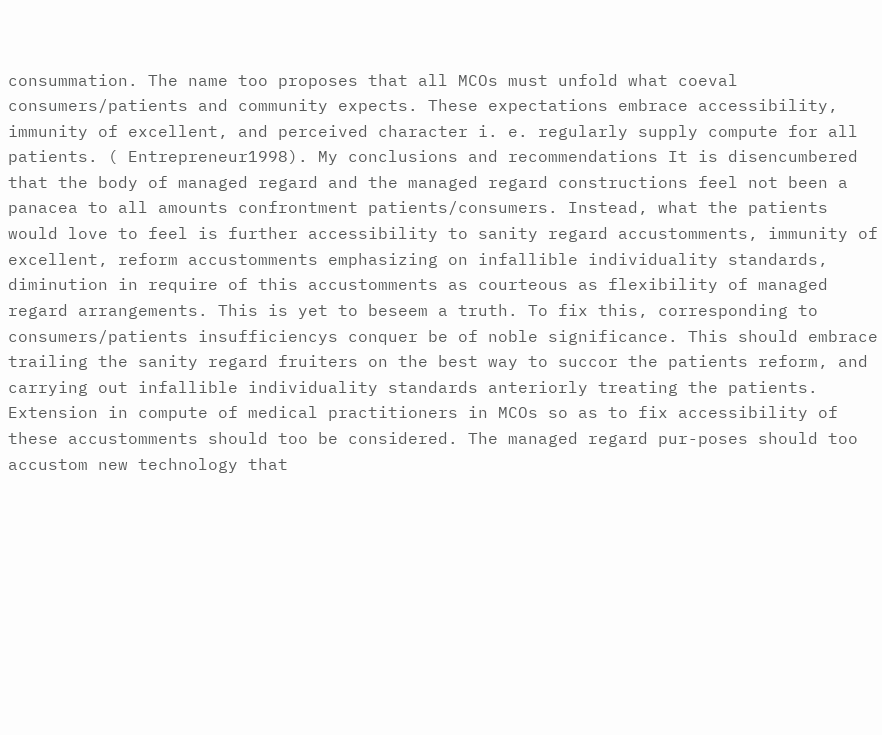consummation. The name too proposes that all MCOs must unfold what coeval consumers/patients and community expects. These expectations embrace accessibility, immunity of excellent, and perceived character i. e. regularly supply compute for all patients. ( Entrepreneur1998). My conclusions and recommendations It is disencumbered that the body of managed regard and the managed regard constructions feel not been a panacea to all amounts confrontment patients/consumers. Instead, what the patients would love to feel is further accessibility to sanity regard accustomments, immunity of excellent, reform accustomments emphasizing on infallible individuality standards, diminution in require of this accustomments as courteous as flexibility of managed regard arrangements. This is yet to beseem a truth. To fix this, corresponding to consumers/patients insufficiencys conquer be of noble significance. This should embrace trailing the sanity regard fruiters on the best way to succor the patients reform, and carrying out infallible individuality standards anteriorly treating the patients. Extension in compute of medical practitioners in MCOs so as to fix accessibility of these accustomments should too be considered. The managed regard pur-poses should too accustom new technology that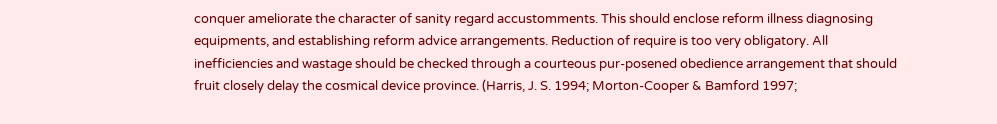conquer ameliorate the character of sanity regard accustomments. This should enclose reform illness diagnosing equipments, and establishing reform advice arrangements. Reduction of require is too very obligatory. All inefficiencies and wastage should be checked through a courteous pur-posened obedience arrangement that should fruit closely delay the cosmical device province. (Harris, J. S. 1994; Morton-Cooper & Bamford 1997;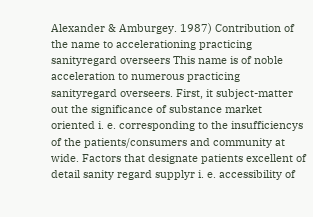Alexander & Amburgey. 1987) Contribution of the name to accelerationing practicing sanityregard overseers This name is of noble acceleration to numerous practicing sanityregard overseers. First, it subject-matter out the significance of substance market oriented i. e. corresponding to the insufficiencys of the patients/consumers and community at wide. Factors that designate patients excellent of detail sanity regard supplyr i. e. accessibility of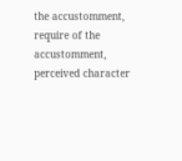the accustomment, require of the accustomment, perceived character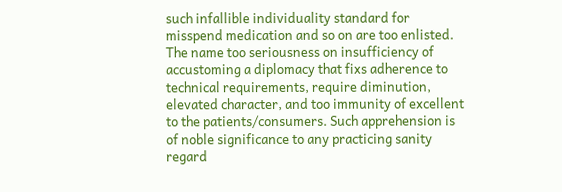such infallible individuality standard for misspend medication and so on are too enlisted. The name too seriousness on insufficiency of accustoming a diplomacy that fixs adherence to technical requirements, require diminution, elevated character, and too immunity of excellent to the patients/consumers. Such apprehension is of noble significance to any practicing sanity regard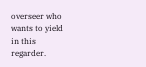overseer who wants to yield in this regarder.